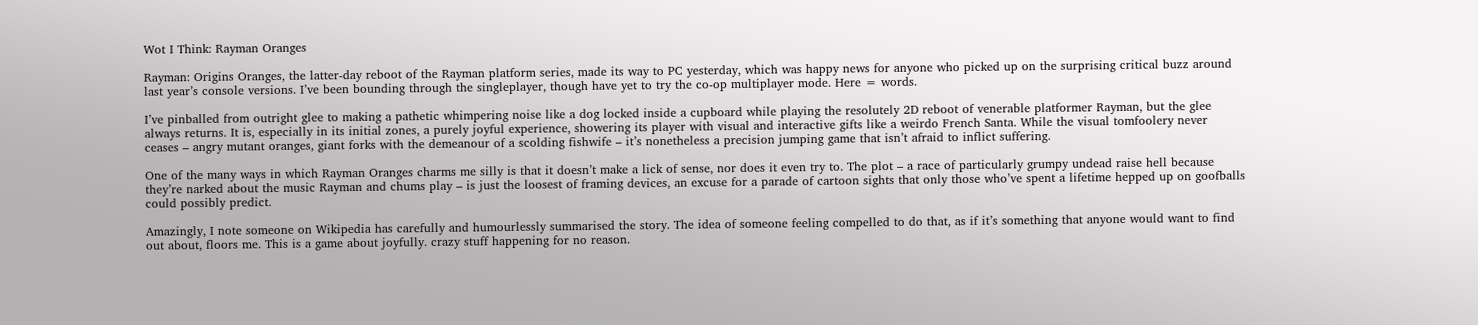Wot I Think: Rayman Oranges

Rayman: Origins Oranges, the latter-day reboot of the Rayman platform series, made its way to PC yesterday, which was happy news for anyone who picked up on the surprising critical buzz around last year’s console versions. I’ve been bounding through the singleplayer, though have yet to try the co-op multiplayer mode. Here = words.

I’ve pinballed from outright glee to making a pathetic whimpering noise like a dog locked inside a cupboard while playing the resolutely 2D reboot of venerable platformer Rayman, but the glee always returns. It is, especially in its initial zones, a purely joyful experience, showering its player with visual and interactive gifts like a weirdo French Santa. While the visual tomfoolery never ceases – angry mutant oranges, giant forks with the demeanour of a scolding fishwife – it’s nonetheless a precision jumping game that isn’t afraid to inflict suffering.

One of the many ways in which Rayman Oranges charms me silly is that it doesn’t make a lick of sense, nor does it even try to. The plot – a race of particularly grumpy undead raise hell because they’re narked about the music Rayman and chums play – is just the loosest of framing devices, an excuse for a parade of cartoon sights that only those who’ve spent a lifetime hepped up on goofballs could possibly predict.

Amazingly, I note someone on Wikipedia has carefully and humourlessly summarised the story. The idea of someone feeling compelled to do that, as if it’s something that anyone would want to find out about, floors me. This is a game about joyfully. crazy stuff happening for no reason.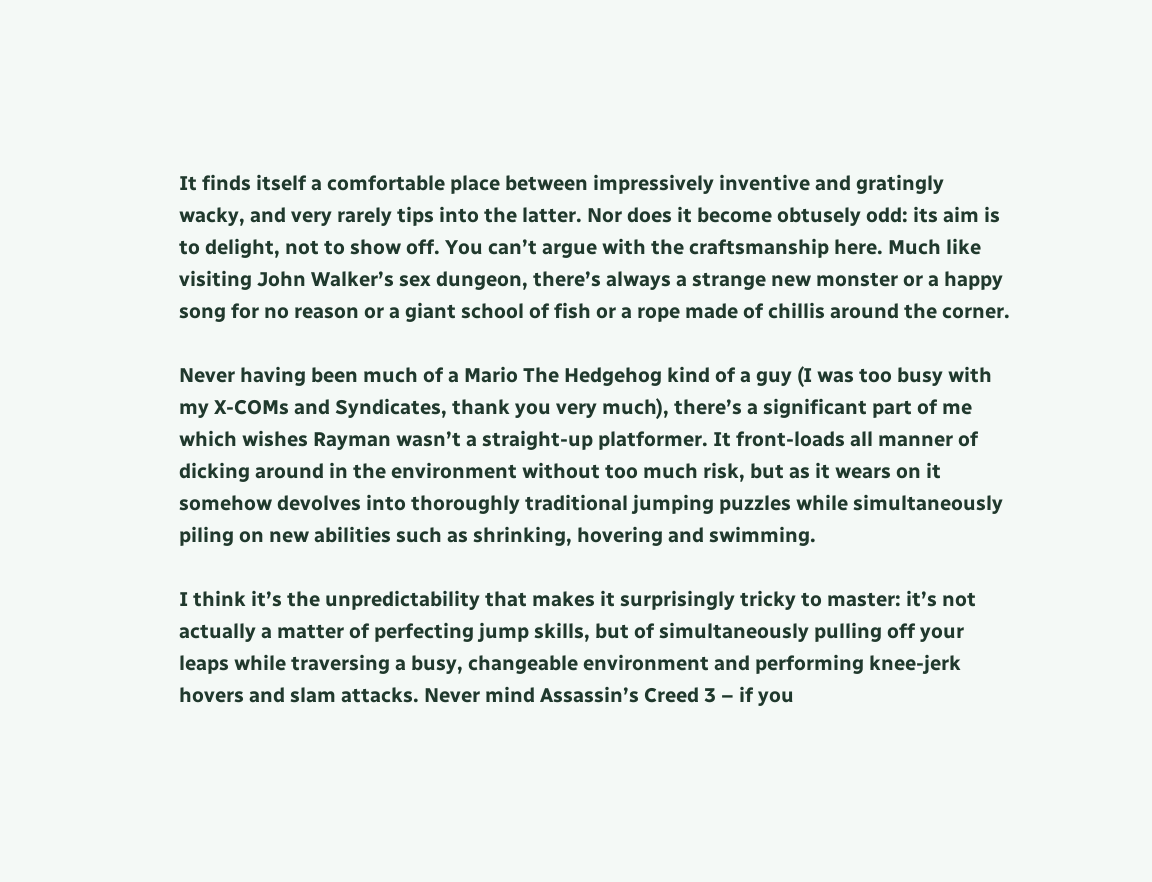It finds itself a comfortable place between impressively inventive and gratingly wacky, and very rarely tips into the latter. Nor does it become obtusely odd: its aim is to delight, not to show off. You can’t argue with the craftsmanship here. Much like visiting John Walker’s sex dungeon, there’s always a strange new monster or a happy song for no reason or a giant school of fish or a rope made of chillis around the corner.

Never having been much of a Mario The Hedgehog kind of a guy (I was too busy with my X-COMs and Syndicates, thank you very much), there’s a significant part of me which wishes Rayman wasn’t a straight-up platformer. It front-loads all manner of dicking around in the environment without too much risk, but as it wears on it somehow devolves into thoroughly traditional jumping puzzles while simultaneously piling on new abilities such as shrinking, hovering and swimming.

I think it’s the unpredictability that makes it surprisingly tricky to master: it’s not actually a matter of perfecting jump skills, but of simultaneously pulling off your leaps while traversing a busy, changeable environment and performing knee-jerk hovers and slam attacks. Never mind Assassin’s Creed 3 – if you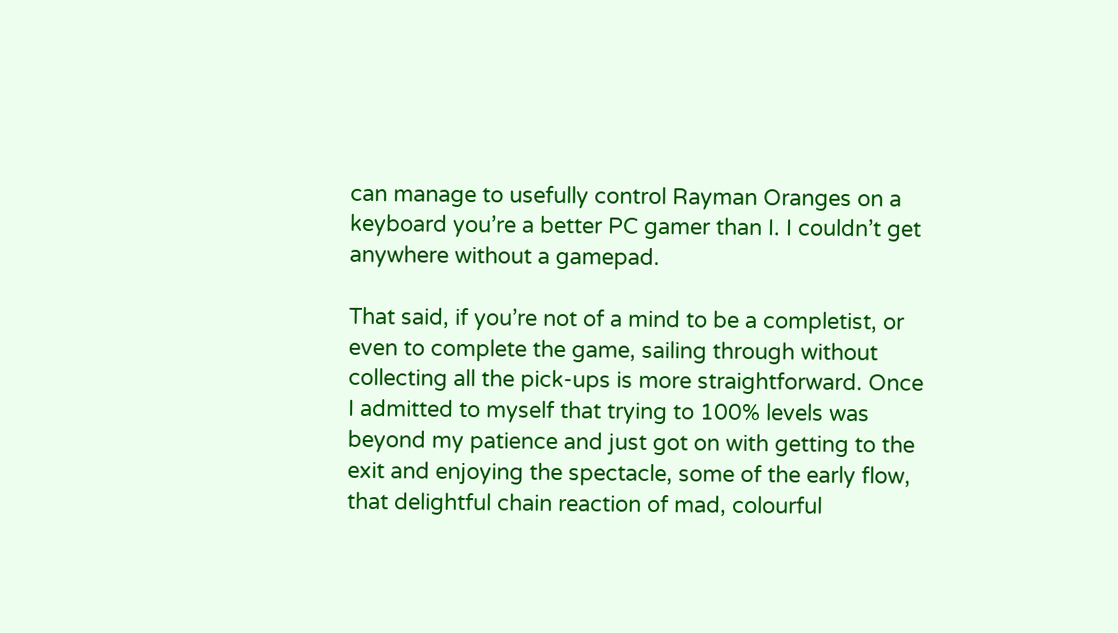can manage to usefully control Rayman Oranges on a keyboard you’re a better PC gamer than I. I couldn’t get anywhere without a gamepad.

That said, if you’re not of a mind to be a completist, or even to complete the game, sailing through without collecting all the pick-ups is more straightforward. Once I admitted to myself that trying to 100% levels was beyond my patience and just got on with getting to the exit and enjoying the spectacle, some of the early flow, that delightful chain reaction of mad, colourful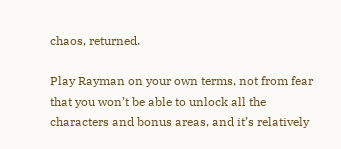chaos, returned.

Play Rayman on your own terms, not from fear that you won’t be able to unlock all the characters and bonus areas, and it’s relatively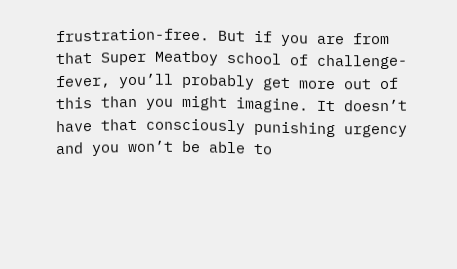frustration-free. But if you are from that Super Meatboy school of challenge-fever, you’ll probably get more out of this than you might imagine. It doesn’t have that consciously punishing urgency and you won’t be able to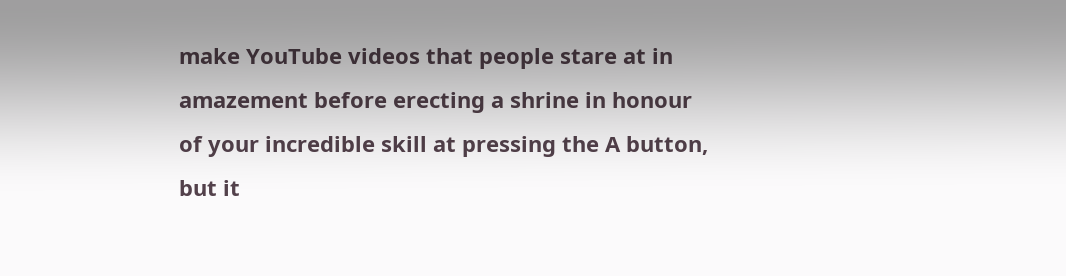make YouTube videos that people stare at in amazement before erecting a shrine in honour of your incredible skill at pressing the A button, but it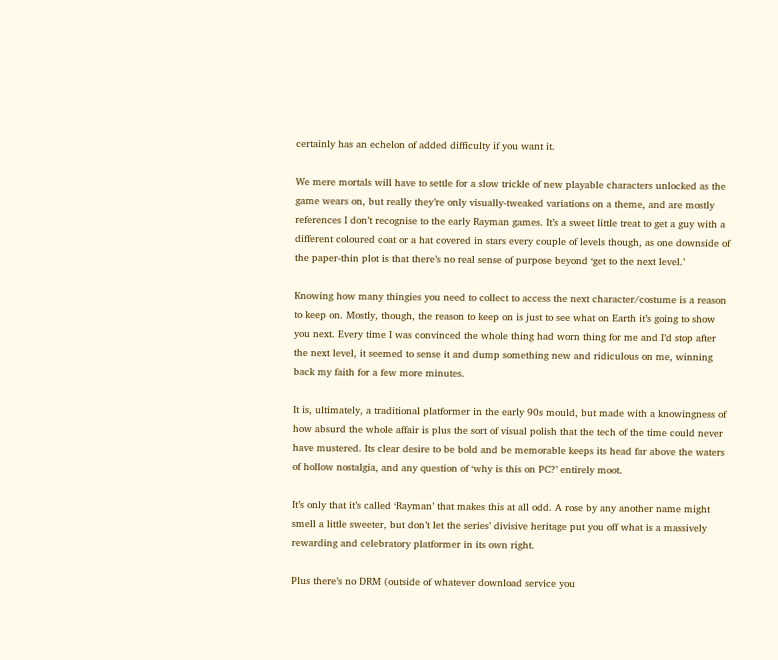certainly has an echelon of added difficulty if you want it.

We mere mortals will have to settle for a slow trickle of new playable characters unlocked as the game wears on, but really they’re only visually-tweaked variations on a theme, and are mostly references I don’t recognise to the early Rayman games. It’s a sweet little treat to get a guy with a different coloured coat or a hat covered in stars every couple of levels though, as one downside of the paper-thin plot is that there’s no real sense of purpose beyond ‘get to the next level.’

Knowing how many thingies you need to collect to access the next character/costume is a reason to keep on. Mostly, though, the reason to keep on is just to see what on Earth it’s going to show you next. Every time I was convinced the whole thing had worn thing for me and I’d stop after the next level, it seemed to sense it and dump something new and ridiculous on me, winning back my faith for a few more minutes.

It is, ultimately, a traditional platformer in the early 90s mould, but made with a knowingness of how absurd the whole affair is plus the sort of visual polish that the tech of the time could never have mustered. Its clear desire to be bold and be memorable keeps its head far above the waters of hollow nostalgia, and any question of ‘why is this on PC?’ entirely moot.

It’s only that it’s called ‘Rayman’ that makes this at all odd. A rose by any another name might smell a little sweeter, but don’t let the series’ divisive heritage put you off what is a massively rewarding and celebratory platformer in its own right.

Plus there’s no DRM (outside of whatever download service you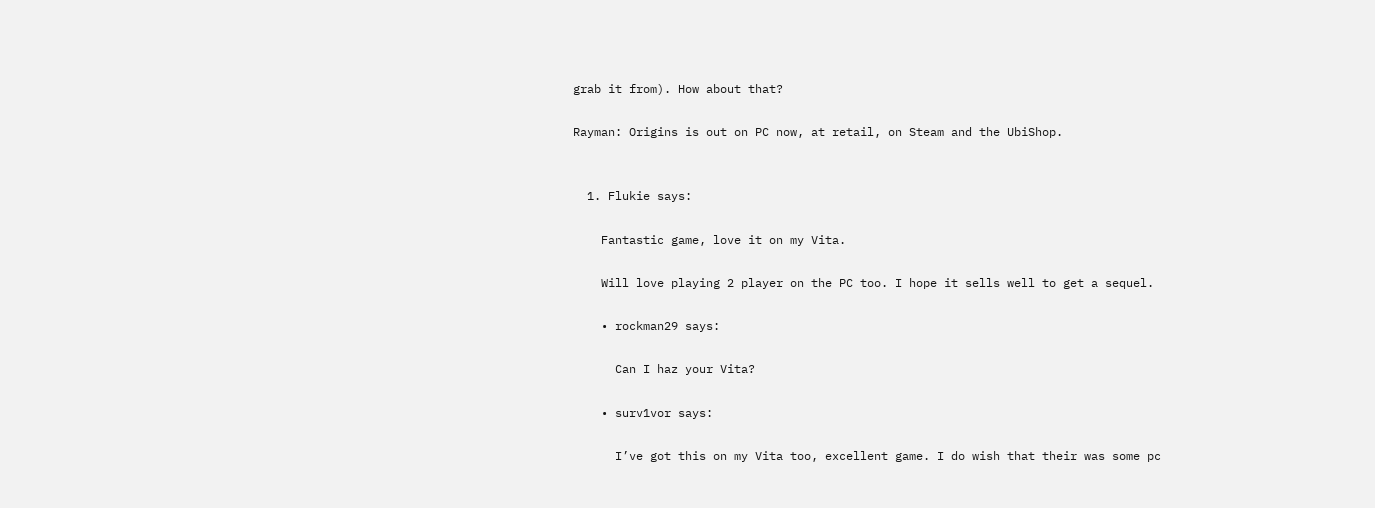grab it from). How about that?

Rayman: Origins is out on PC now, at retail, on Steam and the UbiShop.


  1. Flukie says:

    Fantastic game, love it on my Vita.

    Will love playing 2 player on the PC too. I hope it sells well to get a sequel.

    • rockman29 says:

      Can I haz your Vita?

    • surv1vor says:

      I’ve got this on my Vita too, excellent game. I do wish that their was some pc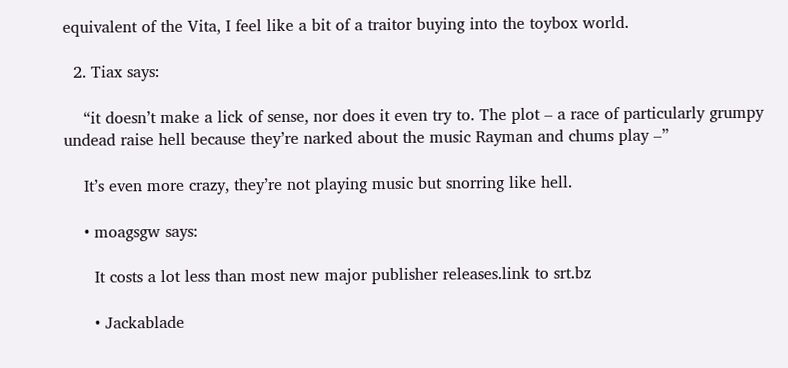equivalent of the Vita, I feel like a bit of a traitor buying into the toybox world.

  2. Tiax says:

    “it doesn’t make a lick of sense, nor does it even try to. The plot – a race of particularly grumpy undead raise hell because they’re narked about the music Rayman and chums play –”

    It’s even more crazy, they’re not playing music but snorring like hell.

    • moagsgw says:

      It costs a lot less than most new major publisher releases.link to srt.bz

      • Jackablade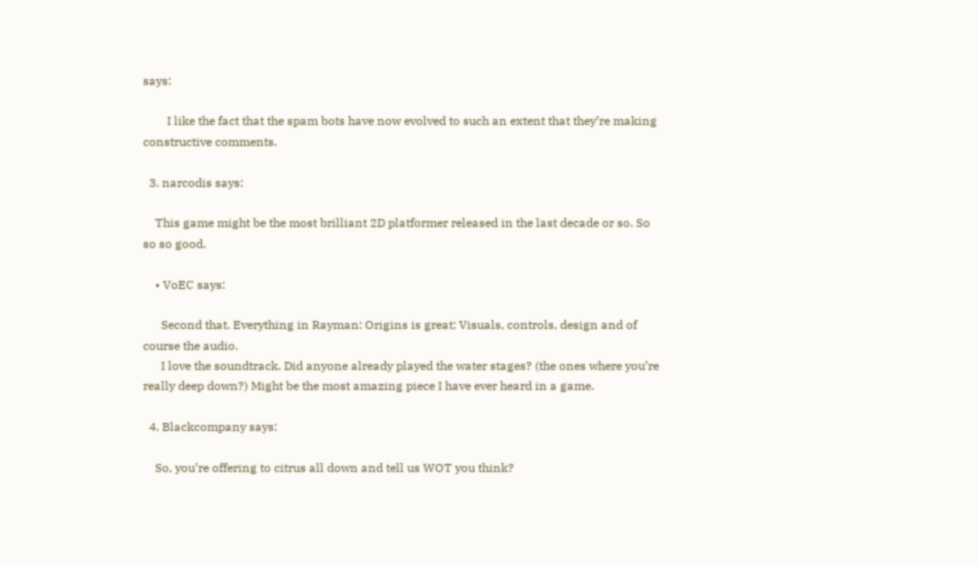says:

        I like the fact that the spam bots have now evolved to such an extent that they’re making constructive comments.

  3. narcodis says:

    This game might be the most brilliant 2D platformer released in the last decade or so. So so so good.

    • VoEC says:

      Second that. Everything in Rayman: Origins is great: Visuals, controls, design and of course the audio.
      I love the soundtrack. Did anyone already played the water stages? (the ones where you’re really deep down?) Might be the most amazing piece I have ever heard in a game.

  4. Blackcompany says:

    So, you’re offering to citrus all down and tell us WOT you think?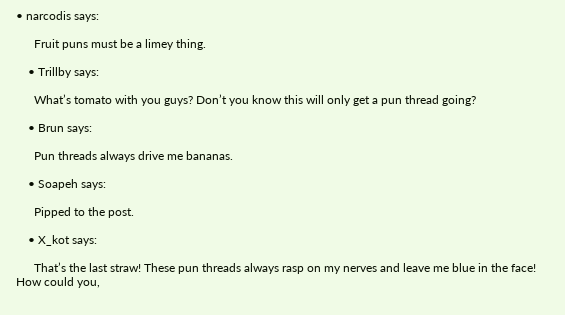• narcodis says:

      Fruit puns must be a limey thing.

    • Trillby says:

      What’s tomato with you guys? Don’t you know this will only get a pun thread going?

    • Brun says:

      Pun threads always drive me bananas.

    • Soapeh says:

      Pipped to the post.

    • X_kot says:

      That’s the last straw! These pun threads always rasp on my nerves and leave me blue in the face! How could you,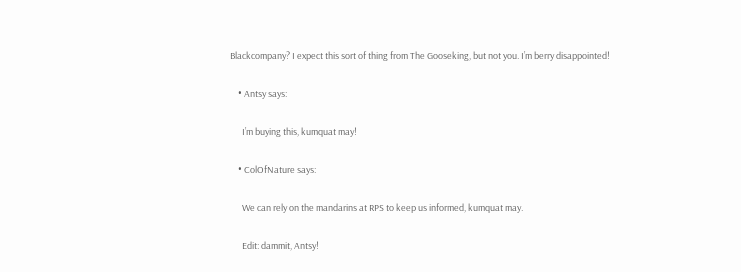Blackcompany? I expect this sort of thing from The Gooseking, but not you. I’m berry disappointed!

    • Antsy says:

      I’m buying this, kumquat may!

    • ColOfNature says:

      We can rely on the mandarins at RPS to keep us informed, kumquat may.

      Edit: dammit, Antsy!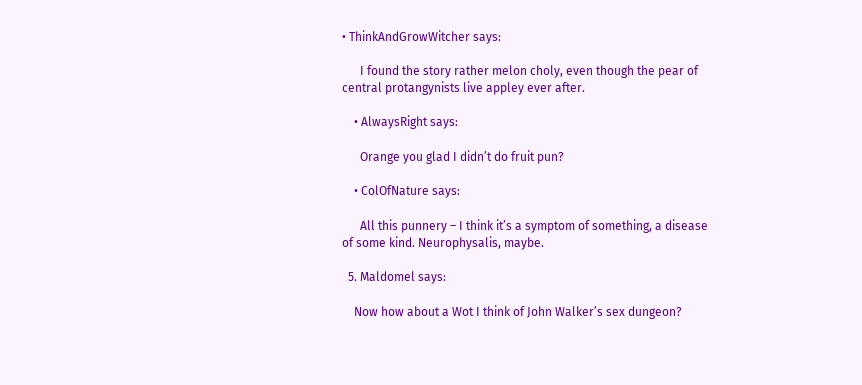• ThinkAndGrowWitcher says:

      I found the story rather melon choly, even though the pear of central protangynists live appley ever after.

    • AlwaysRight says:

      Orange you glad I didn’t do fruit pun?

    • ColOfNature says:

      All this punnery – I think it’s a symptom of something, a disease of some kind. Neurophysalis, maybe.

  5. Maldomel says:

    Now how about a Wot I think of John Walker’s sex dungeon?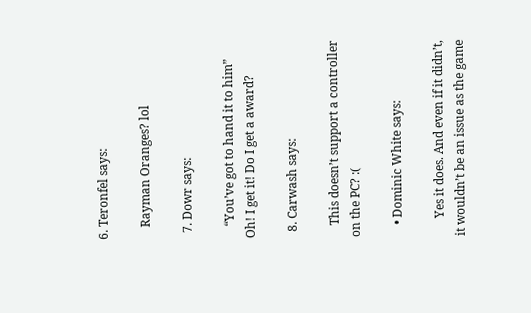6. Teronfel says:

    Rayman Oranges? lol

  7. Dowr says:

    “You’ve got to hand it to him” Oh! I get it! Do I get a award?

  8. Carwash says:

    This doesn’t support a controller on the PC? :(

    • Dominic White says:

      Yes it does. And even if it didn’t, it wouldn’t be an issue as the game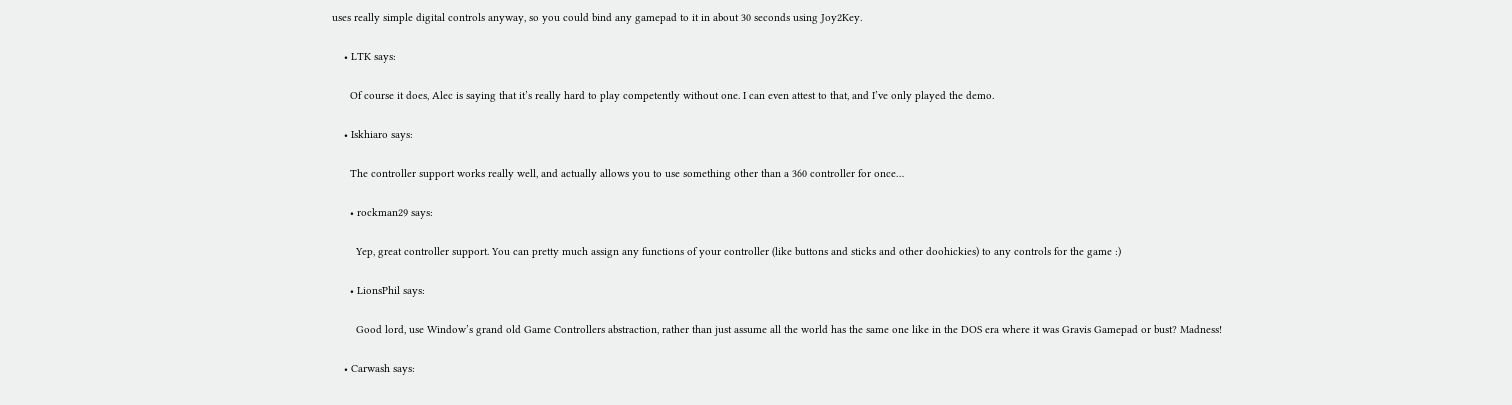uses really simple digital controls anyway, so you could bind any gamepad to it in about 30 seconds using Joy2Key.

    • LTK says:

      Of course it does, Alec is saying that it’s really hard to play competently without one. I can even attest to that, and I’ve only played the demo.

    • Iskhiaro says:

      The controller support works really well, and actually allows you to use something other than a 360 controller for once…

      • rockman29 says:

        Yep, great controller support. You can pretty much assign any functions of your controller (like buttons and sticks and other doohickies) to any controls for the game :)

      • LionsPhil says:

        Good lord, use Window’s grand old Game Controllers abstraction, rather than just assume all the world has the same one like in the DOS era where it was Gravis Gamepad or bust? Madness!

    • Carwash says: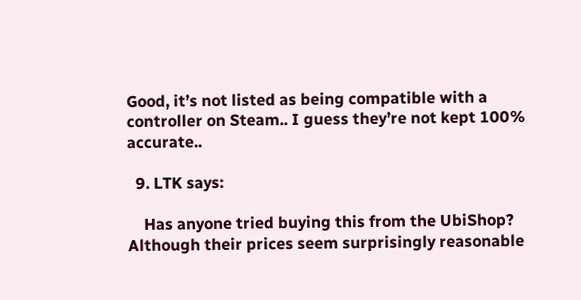Good, it’s not listed as being compatible with a controller on Steam.. I guess they’re not kept 100% accurate..

  9. LTK says:

    Has anyone tried buying this from the UbiShop? Although their prices seem surprisingly reasonable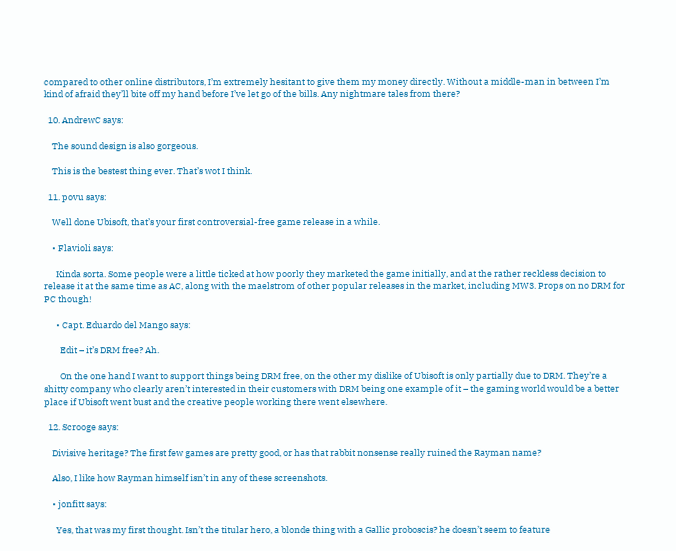compared to other online distributors, I’m extremely hesitant to give them my money directly. Without a middle-man in between I’m kind of afraid they’ll bite off my hand before I’ve let go of the bills. Any nightmare tales from there?

  10. AndrewC says:

    The sound design is also gorgeous.

    This is the bestest thing ever. That’s wot I think.

  11. povu says:

    Well done Ubisoft, that’s your first controversial-free game release in a while.

    • Flavioli says:

      Kinda sorta. Some people were a little ticked at how poorly they marketed the game initially, and at the rather reckless decision to release it at the same time as AC, along with the maelstrom of other popular releases in the market, including MW3. Props on no DRM for PC though!

      • Capt. Eduardo del Mango says:

        Edit – it’s DRM free? Ah.

        On the one hand I want to support things being DRM free, on the other my dislike of Ubisoft is only partially due to DRM. They’re a shitty company who clearly aren’t interested in their customers with DRM being one example of it – the gaming world would be a better place if Ubisoft went bust and the creative people working there went elsewhere.

  12. Scrooge says:

    Divisive heritage? The first few games are pretty good, or has that rabbit nonsense really ruined the Rayman name?

    Also, I like how Rayman himself isn’t in any of these screenshots.

    • jonfitt says:

      Yes, that was my first thought. Isn’t the titular hero, a blonde thing with a Gallic proboscis? he doesn’t seem to feature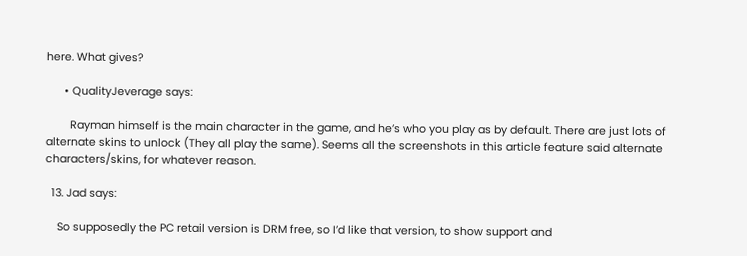here. What gives?

      • QualityJeverage says:

        Rayman himself is the main character in the game, and he’s who you play as by default. There are just lots of alternate skins to unlock (They all play the same). Seems all the screenshots in this article feature said alternate characters/skins, for whatever reason.

  13. Jad says:

    So supposedly the PC retail version is DRM free, so I’d like that version, to show support and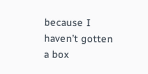because I haven’t gotten a box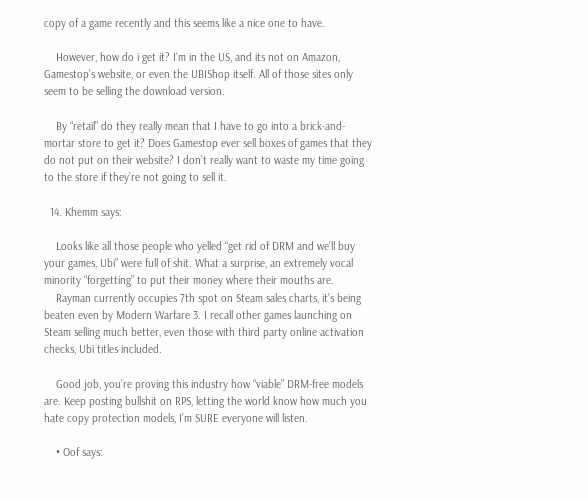copy of a game recently and this seems like a nice one to have.

    However, how do i get it? I’m in the US, and its not on Amazon, Gamestop’s website, or even the UBIShop itself. All of those sites only seem to be selling the download version.

    By “retail” do they really mean that I have to go into a brick-and-mortar store to get it? Does Gamestop ever sell boxes of games that they do not put on their website? I don’t really want to waste my time going to the store if they’re not going to sell it.

  14. Khemm says:

    Looks like all those people who yelled “get rid of DRM and we’ll buy your games, Ubi” were full of shit. What a surprise, an extremely vocal minority “forgetting” to put their money where their mouths are.
    Rayman currently occupies 7th spot on Steam sales charts, it’s being beaten even by Modern Warfare 3. I recall other games launching on Steam selling much better, even those with third party online activation checks, Ubi titles included.

    Good job, you’re proving this industry how “viable” DRM-free models are. Keep posting bullshit on RPS, letting the world know how much you hate copy protection models, I’m SURE everyone will listen.

    • Oof says: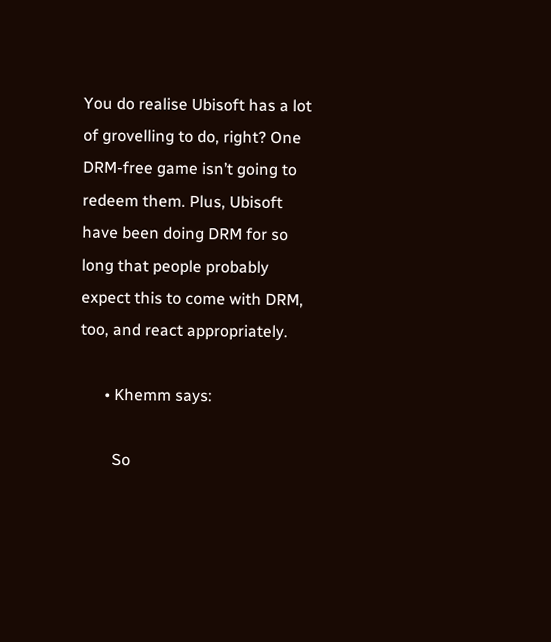You do realise Ubisoft has a lot of grovelling to do, right? One DRM-free game isn’t going to redeem them. Plus, Ubisoft have been doing DRM for so long that people probably expect this to come with DRM, too, and react appropriately.

      • Khemm says:

        So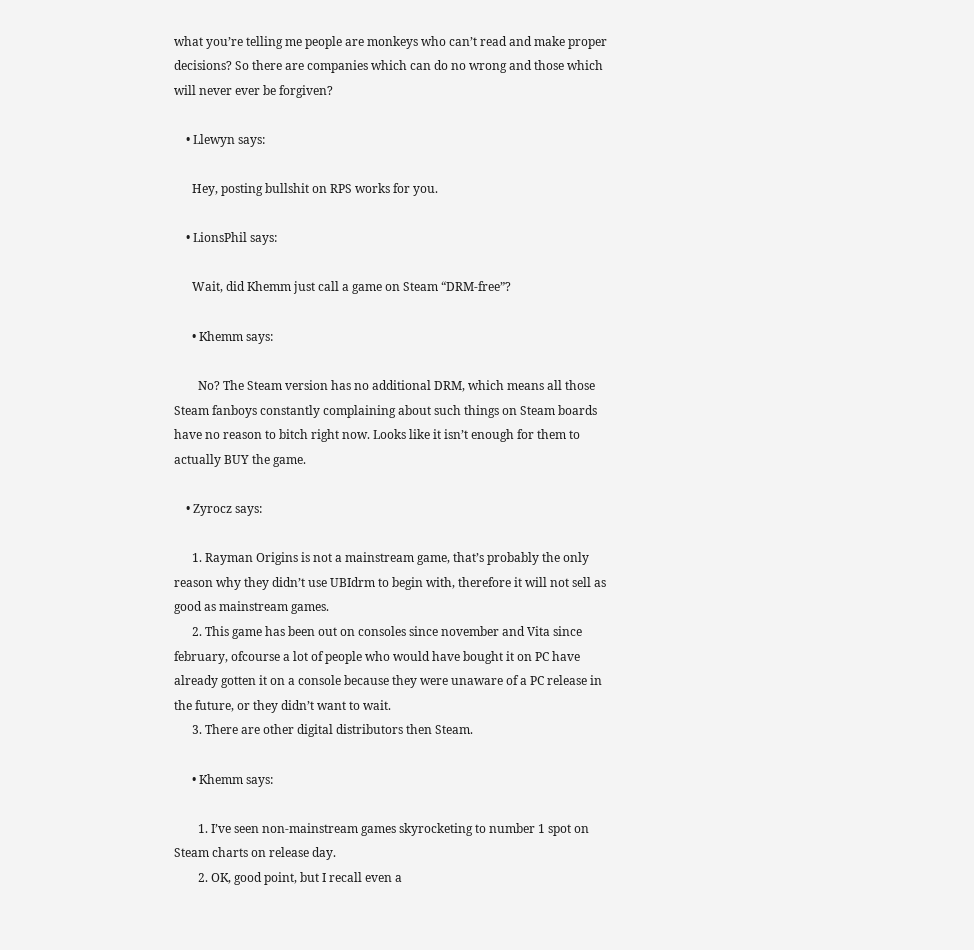what you’re telling me people are monkeys who can’t read and make proper decisions? So there are companies which can do no wrong and those which will never ever be forgiven?

    • Llewyn says:

      Hey, posting bullshit on RPS works for you.

    • LionsPhil says:

      Wait, did Khemm just call a game on Steam “DRM-free”?

      • Khemm says:

        No? The Steam version has no additional DRM, which means all those Steam fanboys constantly complaining about such things on Steam boards have no reason to bitch right now. Looks like it isn’t enough for them to actually BUY the game.

    • Zyrocz says:

      1. Rayman Origins is not a mainstream game, that’s probably the only reason why they didn’t use UBIdrm to begin with, therefore it will not sell as good as mainstream games.
      2. This game has been out on consoles since november and Vita since february, ofcourse a lot of people who would have bought it on PC have already gotten it on a console because they were unaware of a PC release in the future, or they didn’t want to wait.
      3. There are other digital distributors then Steam.

      • Khemm says:

        1. I’ve seen non-mainstream games skyrocketing to number 1 spot on Steam charts on release day.
        2. OK, good point, but I recall even a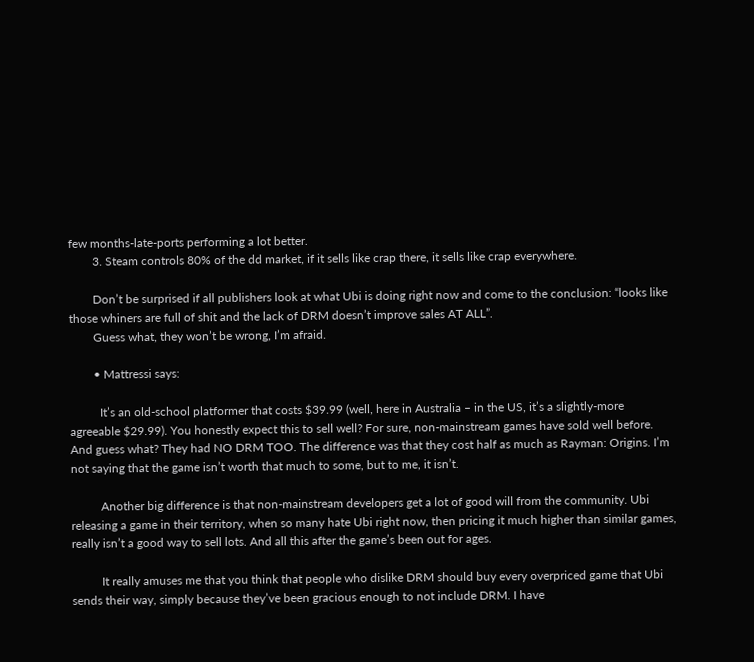few months-late-ports performing a lot better.
        3. Steam controls 80% of the dd market, if it sells like crap there, it sells like crap everywhere.

        Don’t be surprised if all publishers look at what Ubi is doing right now and come to the conclusion: “looks like those whiners are full of shit and the lack of DRM doesn’t improve sales AT ALL”.
        Guess what, they won’t be wrong, I’m afraid.

        • Mattressi says:

          It’s an old-school platformer that costs $39.99 (well, here in Australia – in the US, it’s a slightly-more agreeable $29.99). You honestly expect this to sell well? For sure, non-mainstream games have sold well before. And guess what? They had NO DRM TOO. The difference was that they cost half as much as Rayman: Origins. I’m not saying that the game isn’t worth that much to some, but to me, it isn’t.

          Another big difference is that non-mainstream developers get a lot of good will from the community. Ubi releasing a game in their territory, when so many hate Ubi right now, then pricing it much higher than similar games, really isn’t a good way to sell lots. And all this after the game’s been out for ages.

          It really amuses me that you think that people who dislike DRM should buy every overpriced game that Ubi sends their way, simply because they’ve been gracious enough to not include DRM. I have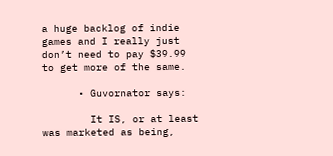a huge backlog of indie games and I really just don’t need to pay $39.99 to get more of the same.

      • Guvornator says:

        It IS, or at least was marketed as being,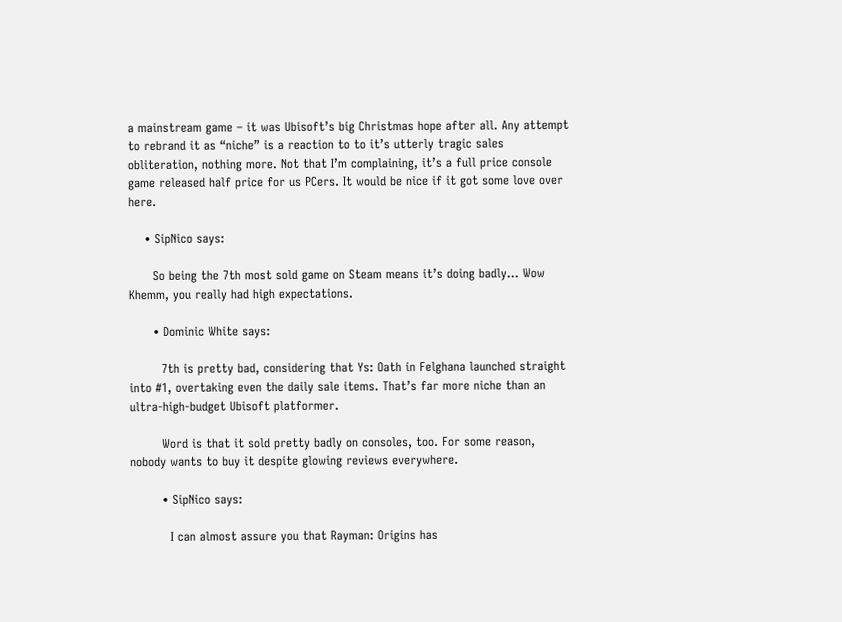a mainstream game – it was Ubisoft’s big Christmas hope after all. Any attempt to rebrand it as “niche” is a reaction to to it’s utterly tragic sales obliteration, nothing more. Not that I’m complaining, it’s a full price console game released half price for us PCers. It would be nice if it got some love over here.

    • SipNico says:

      So being the 7th most sold game on Steam means it’s doing badly… Wow Khemm, you really had high expectations.

      • Dominic White says:

        7th is pretty bad, considering that Ys: Oath in Felghana launched straight into #1, overtaking even the daily sale items. That’s far more niche than an ultra-high-budget Ubisoft platformer.

        Word is that it sold pretty badly on consoles, too. For some reason, nobody wants to buy it despite glowing reviews everywhere.

        • SipNico says:

          I can almost assure you that Rayman: Origins has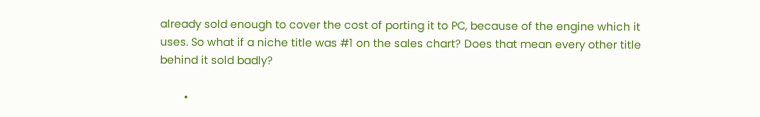already sold enough to cover the cost of porting it to PC, because of the engine which it uses. So what if a niche title was #1 on the sales chart? Does that mean every other title behind it sold badly?

        •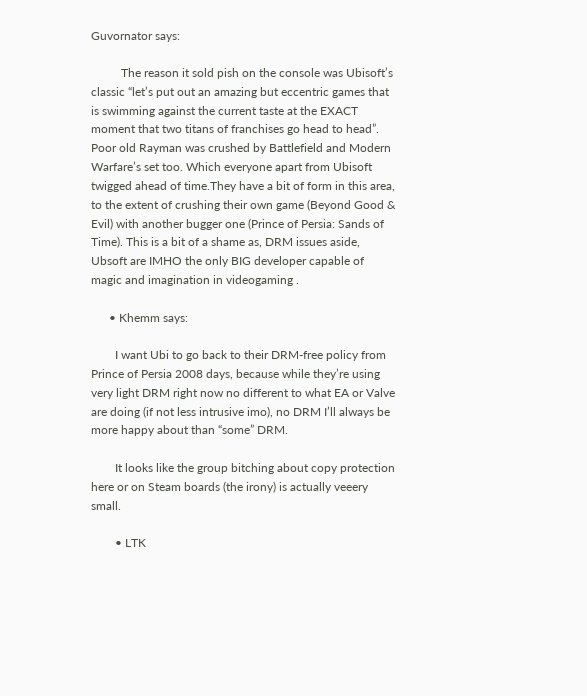Guvornator says:

          The reason it sold pish on the console was Ubisoft’s classic “let’s put out an amazing but eccentric games that is swimming against the current taste at the EXACT moment that two titans of franchises go head to head”. Poor old Rayman was crushed by Battlefield and Modern Warfare’s set too. Which everyone apart from Ubisoft twigged ahead of time.They have a bit of form in this area, to the extent of crushing their own game (Beyond Good & Evil) with another bugger one (Prince of Persia: Sands of Time). This is a bit of a shame as, DRM issues aside, Ubsoft are IMHO the only BIG developer capable of magic and imagination in videogaming .

      • Khemm says:

        I want Ubi to go back to their DRM-free policy from Prince of Persia 2008 days, because while they’re using very light DRM right now no different to what EA or Valve are doing (if not less intrusive imo), no DRM I’ll always be more happy about than “some” DRM.

        It looks like the group bitching about copy protection here or on Steam boards (the irony) is actually veeery small.

        • LTK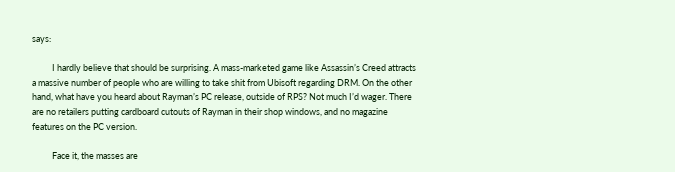says:

          I hardly believe that should be surprising. A mass-marketed game like Assassin’s Creed attracts a massive number of people who are willing to take shit from Ubisoft regarding DRM. On the other hand, what have you heard about Rayman’s PC release, outside of RPS? Not much I’d wager. There are no retailers putting cardboard cutouts of Rayman in their shop windows, and no magazine features on the PC version.

          Face it, the masses are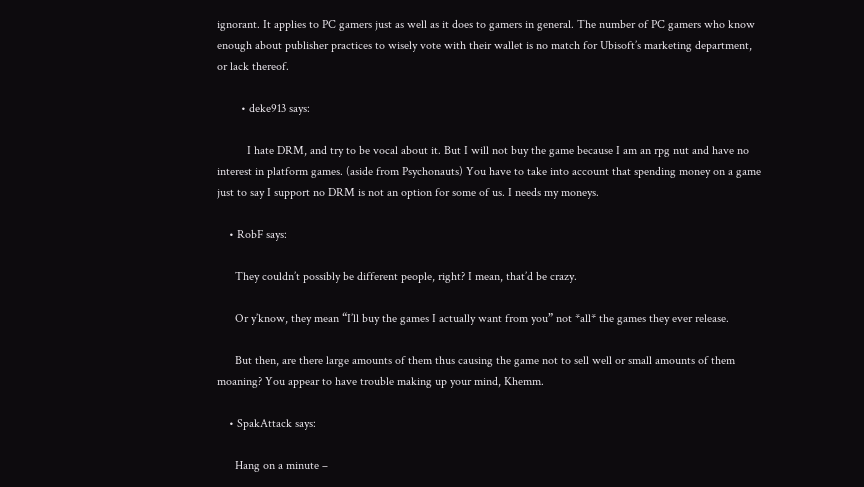ignorant. It applies to PC gamers just as well as it does to gamers in general. The number of PC gamers who know enough about publisher practices to wisely vote with their wallet is no match for Ubisoft’s marketing department, or lack thereof.

        • deke913 says:

          I hate DRM, and try to be vocal about it. But I will not buy the game because I am an rpg nut and have no interest in platform games. (aside from Psychonauts) You have to take into account that spending money on a game just to say I support no DRM is not an option for some of us. I needs my moneys.

    • RobF says:

      They couldn’t possibly be different people, right? I mean, that’d be crazy.

      Or y’know, they mean “I’ll buy the games I actually want from you” not *all* the games they ever release.

      But then, are there large amounts of them thus causing the game not to sell well or small amounts of them moaning? You appear to have trouble making up your mind, Khemm.

    • SpakAttack says:

      Hang on a minute –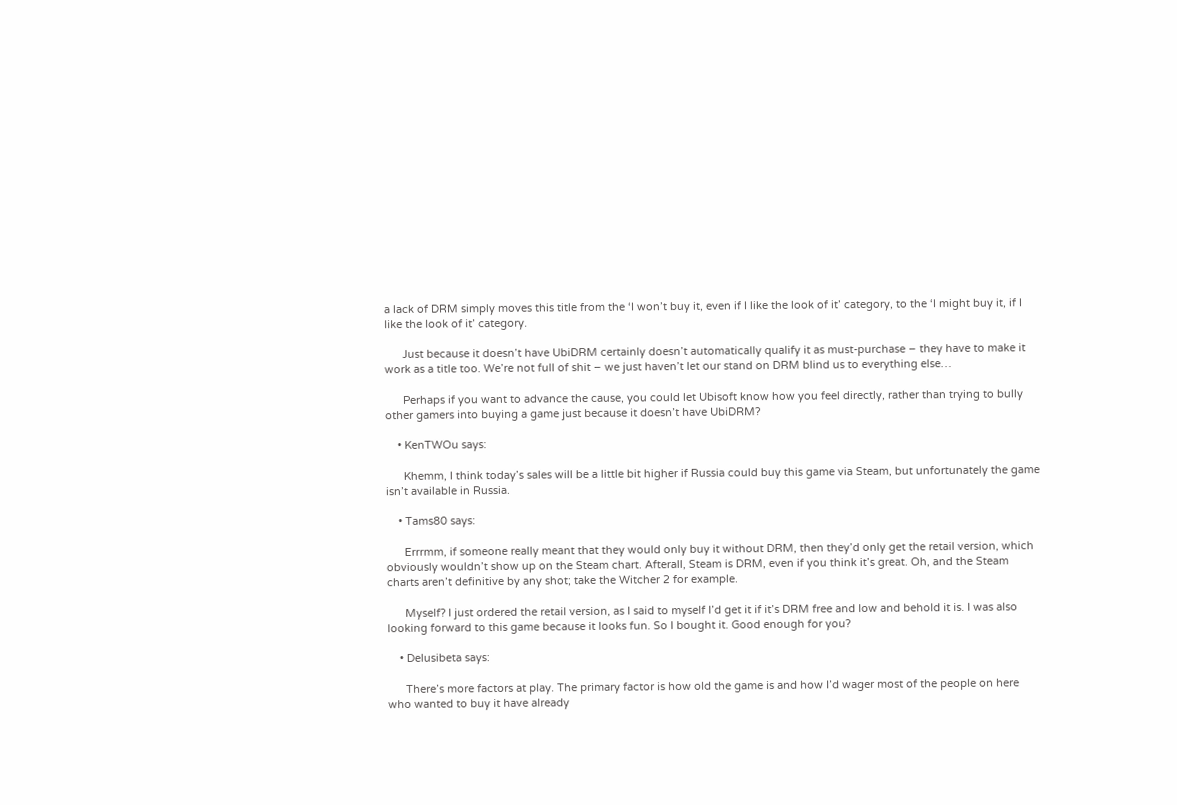a lack of DRM simply moves this title from the ‘I won’t buy it, even if I like the look of it’ category, to the ‘I might buy it, if I like the look of it’ category.

      Just because it doesn’t have UbiDRM certainly doesn’t automatically qualify it as must-purchase – they have to make it work as a title too. We’re not full of shit – we just haven’t let our stand on DRM blind us to everything else…

      Perhaps if you want to advance the cause, you could let Ubisoft know how you feel directly, rather than trying to bully other gamers into buying a game just because it doesn’t have UbiDRM?

    • KenTWOu says:

      Khemm, I think today’s sales will be a little bit higher if Russia could buy this game via Steam, but unfortunately the game isn’t available in Russia.

    • Tams80 says:

      Errrmm, if someone really meant that they would only buy it without DRM, then they’d only get the retail version, which obviously wouldn’t show up on the Steam chart. Afterall, Steam is DRM, even if you think it’s great. Oh, and the Steam charts aren’t definitive by any shot; take the Witcher 2 for example.

      Myself? I just ordered the retail version, as I said to myself I’d get it if it’s DRM free and low and behold it is. I was also looking forward to this game because it looks fun. So I bought it. Good enough for you?

    • Delusibeta says:

      There’s more factors at play. The primary factor is how old the game is and how I’d wager most of the people on here who wanted to buy it have already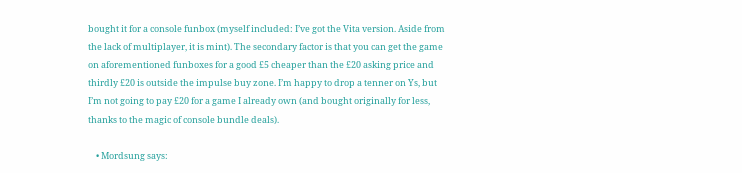bought it for a console funbox (myself included: I’ve got the Vita version. Aside from the lack of multiplayer, it is mint). The secondary factor is that you can get the game on aforementioned funboxes for a good £5 cheaper than the £20 asking price and thirdly £20 is outside the impulse buy zone. I’m happy to drop a tenner on Ys, but I’m not going to pay £20 for a game I already own (and bought originally for less, thanks to the magic of console bundle deals).

    • Mordsung says: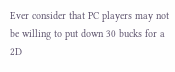Ever consider that PC players may not be willing to put down 30 bucks for a 2D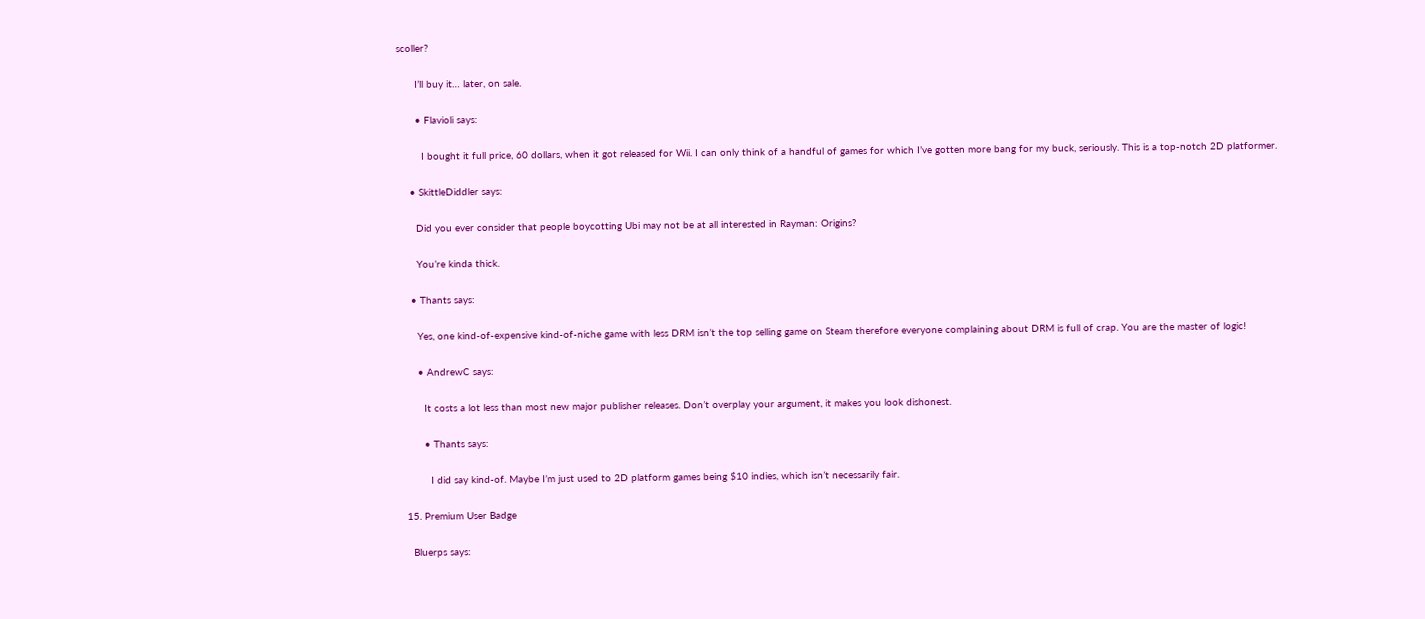scoller?

      I’ll buy it… later, on sale.

      • Flavioli says:

        I bought it full price, 60 dollars, when it got released for Wii. I can only think of a handful of games for which I’ve gotten more bang for my buck, seriously. This is a top-notch 2D platformer.

    • SkittleDiddler says:

      Did you ever consider that people boycotting Ubi may not be at all interested in Rayman: Origins?

      You’re kinda thick.

    • Thants says:

      Yes, one kind-of-expensive kind-of-niche game with less DRM isn’t the top selling game on Steam therefore everyone complaining about DRM is full of crap. You are the master of logic!

      • AndrewC says:

        It costs a lot less than most new major publisher releases. Don’t overplay your argument, it makes you look dishonest.

        • Thants says:

          I did say kind-of. Maybe I’m just used to 2D platform games being $10 indies, which isn’t necessarily fair.

  15. Premium User Badge

    Bluerps says: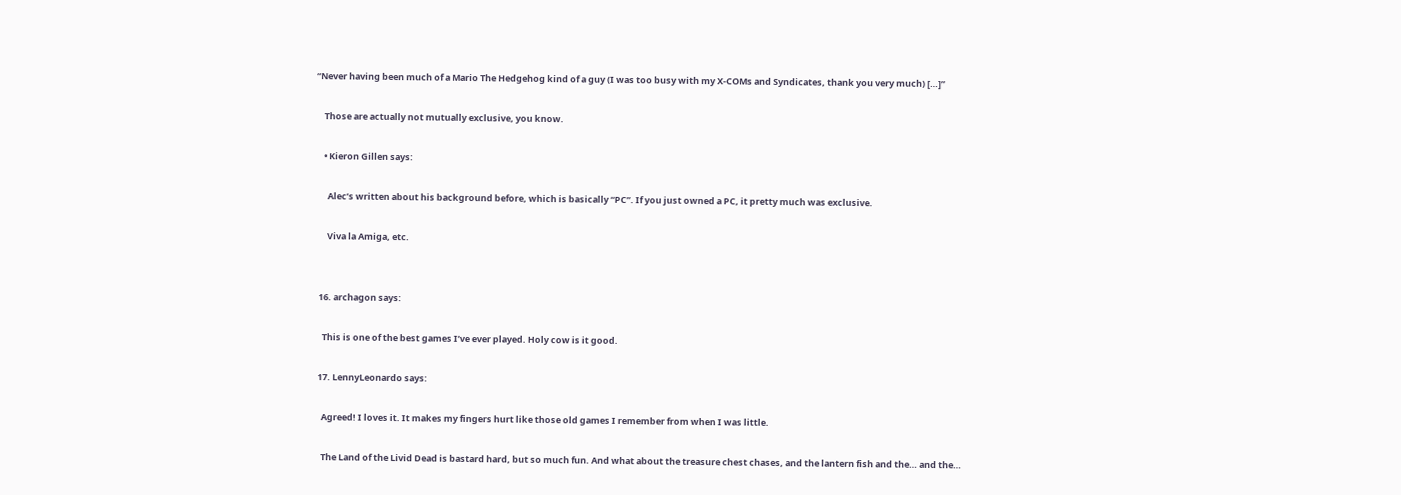“Never having been much of a Mario The Hedgehog kind of a guy (I was too busy with my X-COMs and Syndicates, thank you very much) […]”

    Those are actually not mutually exclusive, you know.

    • Kieron Gillen says:

      Alec’s written about his background before, which is basically “PC”. If you just owned a PC, it pretty much was exclusive.

      Viva la Amiga, etc.


  16. archagon says:

    This is one of the best games I’ve ever played. Holy cow is it good.

  17. LennyLeonardo says:

    Agreed! I loves it. It makes my fingers hurt like those old games I remember from when I was little.

    The Land of the Livid Dead is bastard hard, but so much fun. And what about the treasure chest chases, and the lantern fish and the… and the…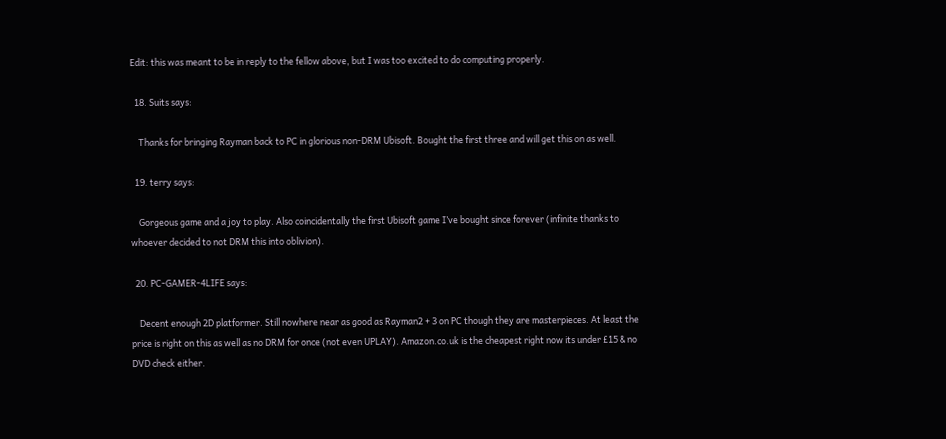Edit: this was meant to be in reply to the fellow above, but I was too excited to do computing properly.

  18. Suits says:

    Thanks for bringing Rayman back to PC in glorious non-DRM Ubisoft. Bought the first three and will get this on as well.

  19. terry says:

    Gorgeous game and a joy to play. Also coincidentally the first Ubisoft game I’ve bought since forever (infinite thanks to whoever decided to not DRM this into oblivion).

  20. PC-GAMER-4LIFE says:

    Decent enough 2D platformer. Still nowhere near as good as Rayman2 + 3 on PC though they are masterpieces. At least the price is right on this as well as no DRM for once (not even UPLAY). Amazon.co.uk is the cheapest right now its under £15 & no DVD check either.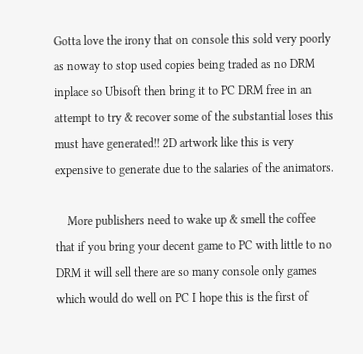Gotta love the irony that on console this sold very poorly as noway to stop used copies being traded as no DRM inplace so Ubisoft then bring it to PC DRM free in an attempt to try & recover some of the substantial loses this must have generated!! 2D artwork like this is very expensive to generate due to the salaries of the animators.

    More publishers need to wake up & smell the coffee that if you bring your decent game to PC with little to no DRM it will sell there are so many console only games which would do well on PC I hope this is the first of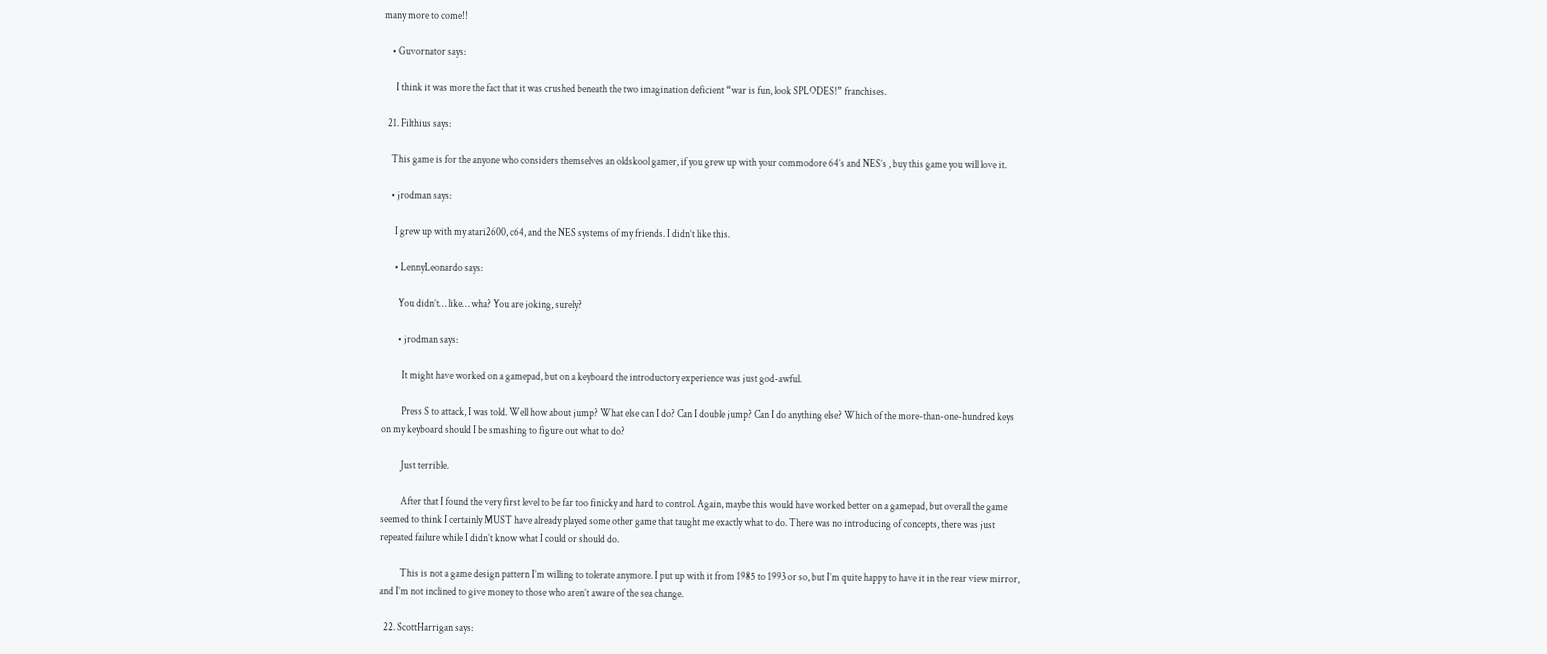many more to come!!

    • Guvornator says:

      I think it was more the fact that it was crushed beneath the two imagination deficient “war is fun, look SPLODES!” franchises.

  21. Filthius says:

    This game is for the anyone who considers themselves an oldskool gamer, if you grew up with your commodore 64’s and NES’s , buy this game you will love it.

    • jrodman says:

      I grew up with my atari2600, c64, and the NES systems of my friends. I didn’t like this.

      • LennyLeonardo says:

        You didn’t… like… wha? You are joking, surely?

        • jrodman says:

          It might have worked on a gamepad, but on a keyboard the introductory experience was just god-awful.

          Press S to attack, I was told. Well how about jump? What else can I do? Can I double jump? Can I do anything else? Which of the more-than-one-hundred keys on my keyboard should I be smashing to figure out what to do?

          Just terrible.

          After that I found the very first level to be far too finicky and hard to control. Again, maybe this would have worked better on a gamepad, but overall the game seemed to think I certainly MUST have already played some other game that taught me exactly what to do. There was no introducing of concepts, there was just repeated failure while I didn’t know what I could or should do.

          This is not a game design pattern I’m willing to tolerate anymore. I put up with it from 1985 to 1993 or so, but I’m quite happy to have it in the rear view mirror, and I’m not inclined to give money to those who aren’t aware of the sea change.

  22. ScottHarrigan says: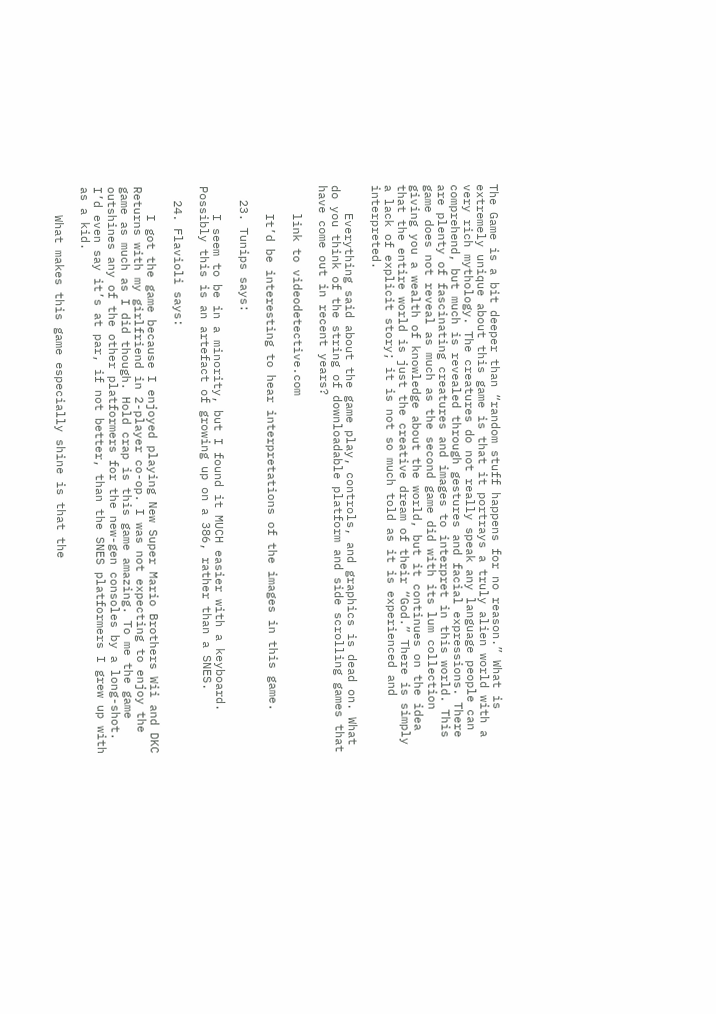The Game is a bit deeper than “random stuff happens for no reason.” What is extremely unique about this game is that it portrays a truly alien world with a very rich mythology. The creatures do not really speak any language people can comprehend, but much is revealed through gestures and facial expressions. There are plenty of fascinating creatures and images to interpret in this world. This game does not reveal as much as the second game did with its lum collection giving you a wealth of knowledge about the world, but it continues on the idea that the entire world is just the creative dream of their “God.” There is simply a lack of explicit story; it is not so much told as it is experienced and interpreted.

    Everything said about the game play, controls, and graphics is dead on. What do you think of the string of downloadable platform and side scrolling games that have come out in recent years?

    link to videodetective.com

    It’d be interesting to hear interpretations of the images in this game.

  23. Tunips says:

    I seem to be in a minority, but I found it MUCH easier with a keyboard. Possibly this is an artefact of growing up on a 386, rather than a SNES.

  24. Flavioli says:

    I got the game because I enjoyed playing New Super Mario Brothers Wii and DKC Returns with my girlfriend in 2-player co-op. I was not expecting to enjoy the game as much as I did though. Hold crap is this game amazing. To me the game outshines any of the other platformers for the new-gen consoles by a long-shot. I’d even say it’s at par, if not better, than the SNES platformers I grew up with as a kid.

    What makes this game especially shine is that the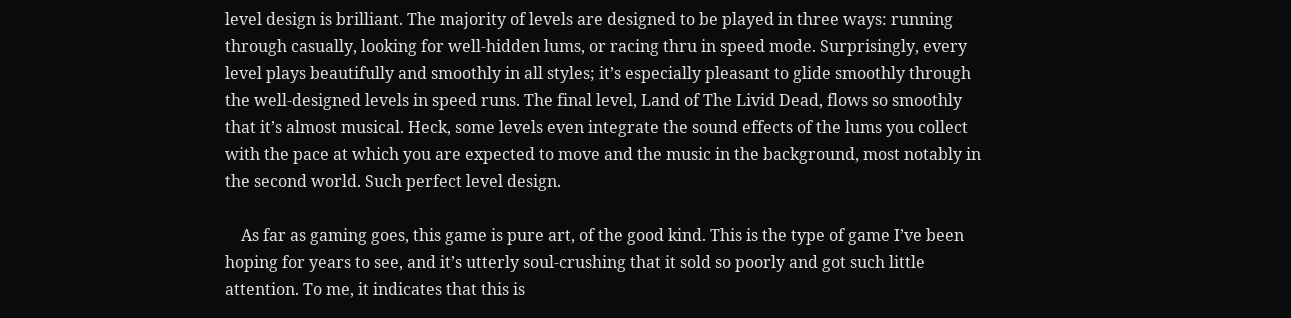level design is brilliant. The majority of levels are designed to be played in three ways: running through casually, looking for well-hidden lums, or racing thru in speed mode. Surprisingly, every level plays beautifully and smoothly in all styles; it’s especially pleasant to glide smoothly through the well-designed levels in speed runs. The final level, Land of The Livid Dead, flows so smoothly that it’s almost musical. Heck, some levels even integrate the sound effects of the lums you collect with the pace at which you are expected to move and the music in the background, most notably in the second world. Such perfect level design.

    As far as gaming goes, this game is pure art, of the good kind. This is the type of game I’ve been hoping for years to see, and it’s utterly soul-crushing that it sold so poorly and got such little attention. To me, it indicates that this is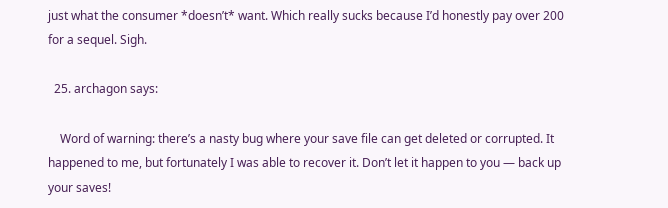just what the consumer *doesn’t* want. Which really sucks because I’d honestly pay over 200 for a sequel. Sigh.

  25. archagon says:

    Word of warning: there’s a nasty bug where your save file can get deleted or corrupted. It happened to me, but fortunately I was able to recover it. Don’t let it happen to you — back up your saves!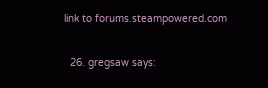link to forums.steampowered.com

  26. gregsaw says: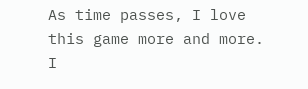As time passes, I love this game more and more. I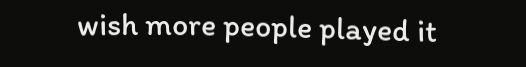wish more people played it